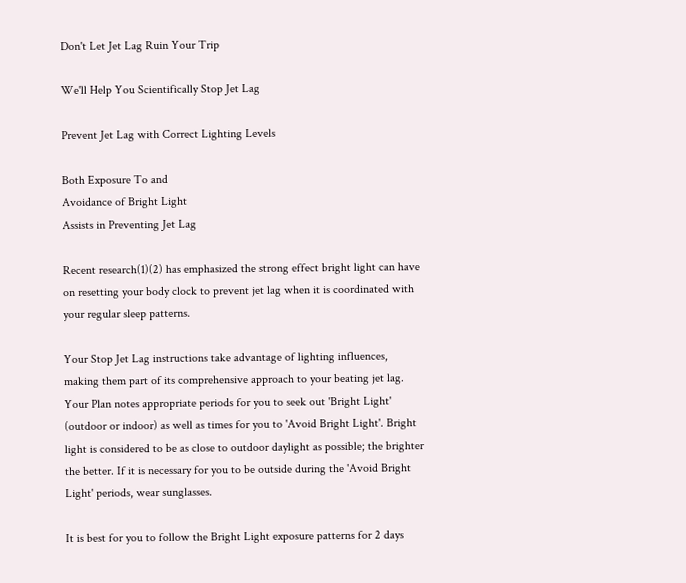Don't Let Jet Lag Ruin Your Trip

We'll Help You Scientifically Stop Jet Lag

Prevent Jet Lag with Correct Lighting Levels

Both Exposure To and
Avoidance of Bright Light
Assists in Preventing Jet Lag

Recent research(1)(2) has emphasized the strong effect bright light can have on resetting your body clock to prevent jet lag when it is coordinated with your regular sleep patterns.

Your Stop Jet Lag instructions take advantage of lighting influences, making them part of its comprehensive approach to your beating jet lag. Your Plan notes appropriate periods for you to seek out 'Bright Light' (outdoor or indoor) as well as times for you to 'Avoid Bright Light'. Bright light is considered to be as close to outdoor daylight as possible; the brighter the better. If it is necessary for you to be outside during the 'Avoid Bright Light' periods, wear sunglasses.

It is best for you to follow the Bright Light exposure patterns for 2 days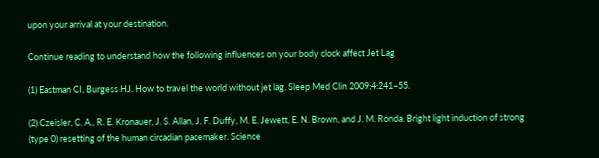upon your arrival at your destination.

Continue reading to understand how the following influences on your body clock affect Jet Lag

(1) Eastman CI, Burgess HJ. How to travel the world without jet lag. Sleep Med Clin 2009;4:241–55.

(2) Czeisler, C. A., R. E. Kronauer, J. S. Allan, J. F. Duffy, M. E. Jewett, E. N. Brown, and J. M. Ronda. Bright light induction of strong (type 0) resetting of the human circadian pacemaker. Science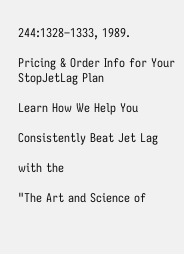244:1328–1333, 1989.

Pricing & Order Info for Your StopJetLag Plan

Learn How We Help You

Consistently Beat Jet Lag

with the

"The Art and Science of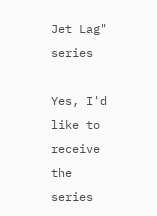Jet Lag" series

Yes, I'd like to receive the series